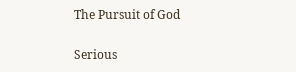The Pursuit of God

Serious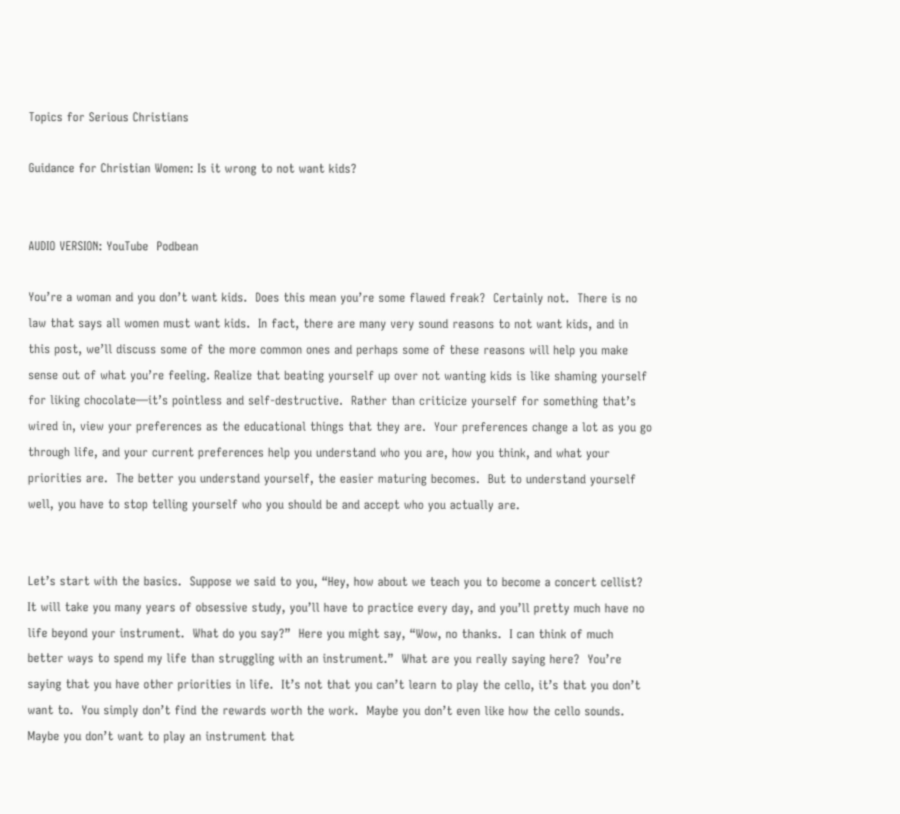Topics for Serious Christians

Guidance for Christian Women: Is it wrong to not want kids?


AUDIO VERSION: YouTube  Podbean

You’re a woman and you don’t want kids.  Does this mean you’re some flawed freak?  Certainly not.  There is no law that says all women must want kids.  In fact, there are many very sound reasons to not want kids, and in this post, we’ll discuss some of the more common ones and perhaps some of these reasons will help you make sense out of what you’re feeling. Realize that beating yourself up over not wanting kids is like shaming yourself for liking chocolate—it’s pointless and self-destructive.  Rather than criticize yourself for something that’s wired in, view your preferences as the educational things that they are.  Your preferences change a lot as you go through life, and your current preferences help you understand who you are, how you think, and what your priorities are.  The better you understand yourself, the easier maturing becomes.  But to understand yourself well, you have to stop telling yourself who you should be and accept who you actually are.


Let’s start with the basics.  Suppose we said to you, “Hey, how about we teach you to become a concert cellist?  It will take you many years of obsessive study, you’ll have to practice every day, and you’ll pretty much have no life beyond your instrument.  What do you say?”  Here you might say, “Wow, no thanks.  I can think of much better ways to spend my life than struggling with an instrument.”  What are you really saying here?  You’re saying that you have other priorities in life.  It’s not that you can’t learn to play the cello, it’s that you don’t want to.  You simply don’t find the rewards worth the work.  Maybe you don’t even like how the cello sounds.  Maybe you don’t want to play an instrument that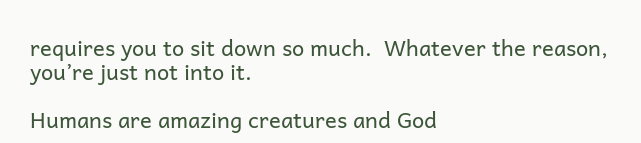requires you to sit down so much.  Whatever the reason, you’re just not into it.

Humans are amazing creatures and God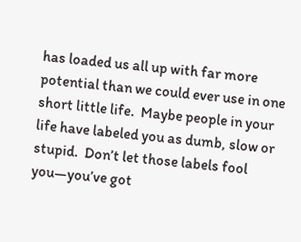has loaded us all up with far more potential than we could ever use in one short little life.  Maybe people in your life have labeled you as dumb, slow or stupid.  Don’t let those labels fool you—you’ve got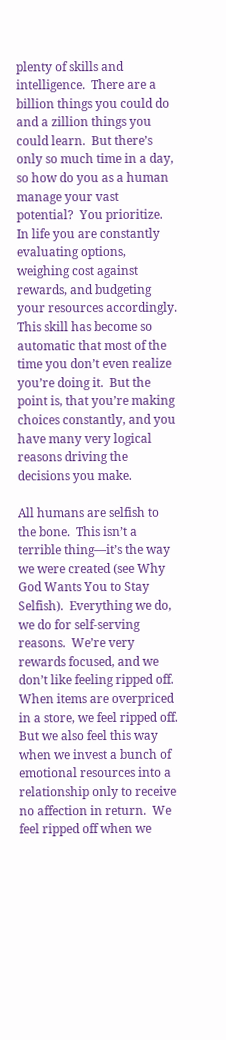plenty of skills and intelligence.  There are a billion things you could do and a zillion things you could learn.  But there’s only so much time in a day, so how do you as a human manage your vast potential?  You prioritize.  In life you are constantly evaluating options, weighing cost against rewards, and budgeting your resources accordingly.  This skill has become so automatic that most of the time you don’t even realize you’re doing it.  But the point is, that you’re making choices constantly, and you have many very logical reasons driving the decisions you make.

All humans are selfish to the bone.  This isn’t a terrible thing—it’s the way we were created (see Why God Wants You to Stay Selfish).  Everything we do, we do for self-serving reasons.  We’re very rewards focused, and we don’t like feeling ripped off.  When items are overpriced in a store, we feel ripped off.  But we also feel this way when we invest a bunch of emotional resources into a relationship only to receive no affection in return.  We feel ripped off when we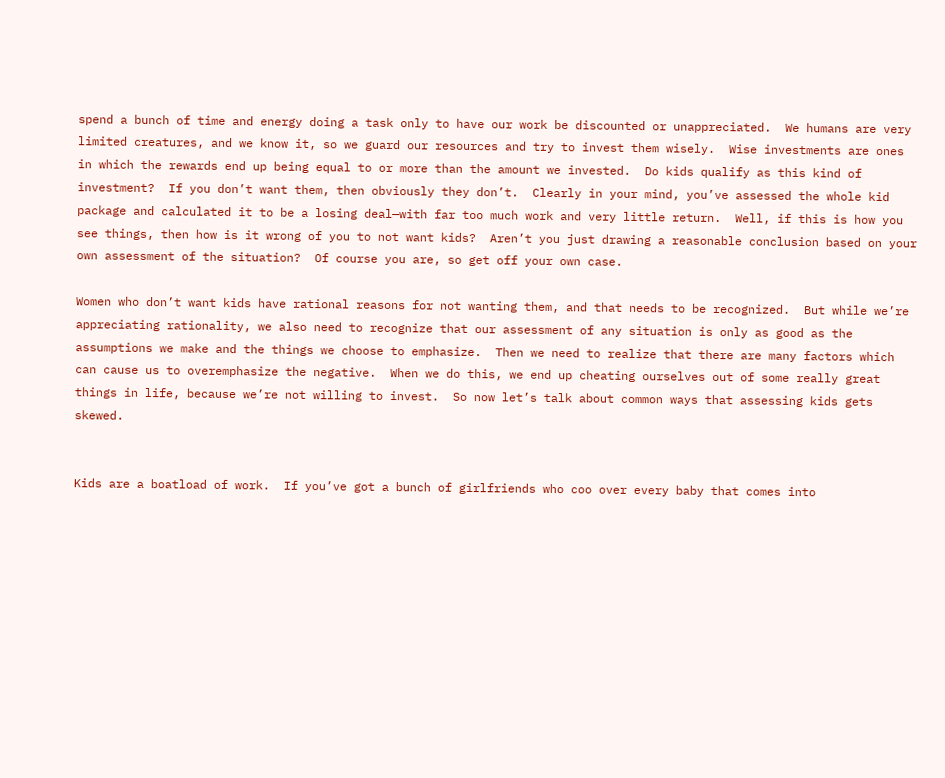spend a bunch of time and energy doing a task only to have our work be discounted or unappreciated.  We humans are very limited creatures, and we know it, so we guard our resources and try to invest them wisely.  Wise investments are ones in which the rewards end up being equal to or more than the amount we invested.  Do kids qualify as this kind of investment?  If you don’t want them, then obviously they don’t.  Clearly in your mind, you’ve assessed the whole kid package and calculated it to be a losing deal—with far too much work and very little return.  Well, if this is how you see things, then how is it wrong of you to not want kids?  Aren’t you just drawing a reasonable conclusion based on your own assessment of the situation?  Of course you are, so get off your own case.

Women who don’t want kids have rational reasons for not wanting them, and that needs to be recognized.  But while we’re appreciating rationality, we also need to recognize that our assessment of any situation is only as good as the assumptions we make and the things we choose to emphasize.  Then we need to realize that there are many factors which can cause us to overemphasize the negative.  When we do this, we end up cheating ourselves out of some really great things in life, because we’re not willing to invest.  So now let’s talk about common ways that assessing kids gets skewed.


Kids are a boatload of work.  If you’ve got a bunch of girlfriends who coo over every baby that comes into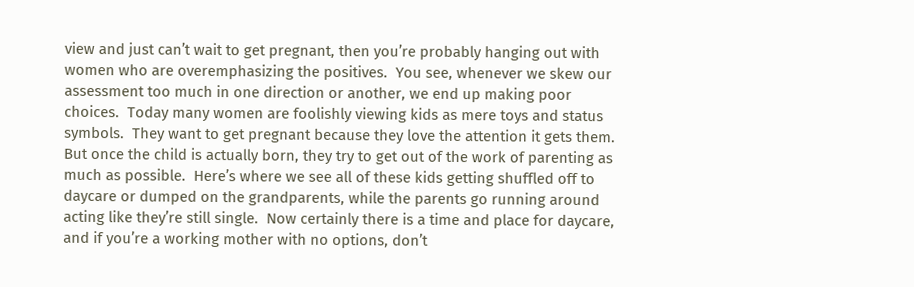view and just can’t wait to get pregnant, then you’re probably hanging out with women who are overemphasizing the positives.  You see, whenever we skew our assessment too much in one direction or another, we end up making poor choices.  Today many women are foolishly viewing kids as mere toys and status symbols.  They want to get pregnant because they love the attention it gets them.  But once the child is actually born, they try to get out of the work of parenting as much as possible.  Here’s where we see all of these kids getting shuffled off to daycare or dumped on the grandparents, while the parents go running around acting like they’re still single.  Now certainly there is a time and place for daycare, and if you’re a working mother with no options, don’t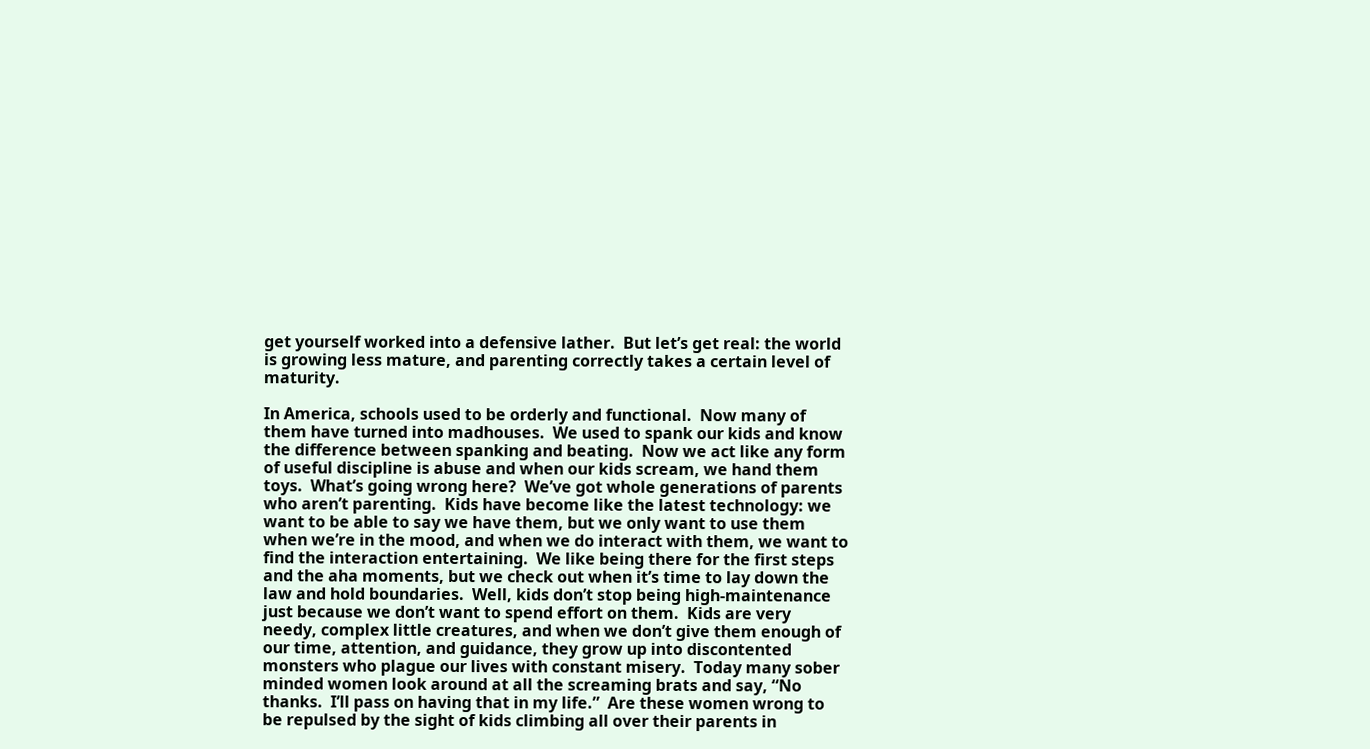get yourself worked into a defensive lather.  But let’s get real: the world is growing less mature, and parenting correctly takes a certain level of maturity.

In America, schools used to be orderly and functional.  Now many of them have turned into madhouses.  We used to spank our kids and know the difference between spanking and beating.  Now we act like any form of useful discipline is abuse and when our kids scream, we hand them toys.  What’s going wrong here?  We’ve got whole generations of parents who aren’t parenting.  Kids have become like the latest technology: we want to be able to say we have them, but we only want to use them when we’re in the mood, and when we do interact with them, we want to find the interaction entertaining.  We like being there for the first steps and the aha moments, but we check out when it’s time to lay down the law and hold boundaries.  Well, kids don’t stop being high-maintenance just because we don’t want to spend effort on them.  Kids are very needy, complex little creatures, and when we don’t give them enough of our time, attention, and guidance, they grow up into discontented monsters who plague our lives with constant misery.  Today many sober minded women look around at all the screaming brats and say, “No thanks.  I’ll pass on having that in my life.”  Are these women wrong to be repulsed by the sight of kids climbing all over their parents in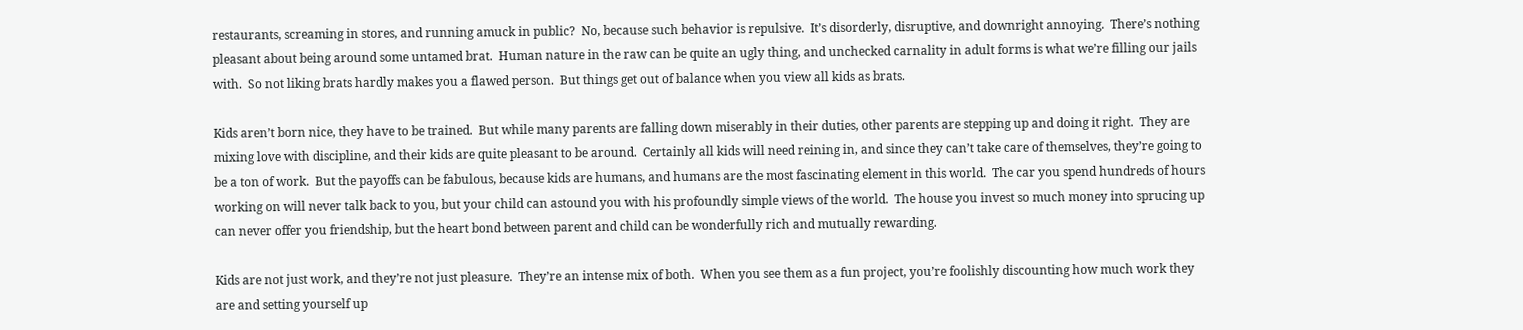restaurants, screaming in stores, and running amuck in public?  No, because such behavior is repulsive.  It’s disorderly, disruptive, and downright annoying.  There’s nothing pleasant about being around some untamed brat.  Human nature in the raw can be quite an ugly thing, and unchecked carnality in adult forms is what we’re filling our jails with.  So not liking brats hardly makes you a flawed person.  But things get out of balance when you view all kids as brats.

Kids aren’t born nice, they have to be trained.  But while many parents are falling down miserably in their duties, other parents are stepping up and doing it right.  They are mixing love with discipline, and their kids are quite pleasant to be around.  Certainly all kids will need reining in, and since they can’t take care of themselves, they’re going to be a ton of work.  But the payoffs can be fabulous, because kids are humans, and humans are the most fascinating element in this world.  The car you spend hundreds of hours working on will never talk back to you, but your child can astound you with his profoundly simple views of the world.  The house you invest so much money into sprucing up can never offer you friendship, but the heart bond between parent and child can be wonderfully rich and mutually rewarding.

Kids are not just work, and they’re not just pleasure.  They’re an intense mix of both.  When you see them as a fun project, you’re foolishly discounting how much work they are and setting yourself up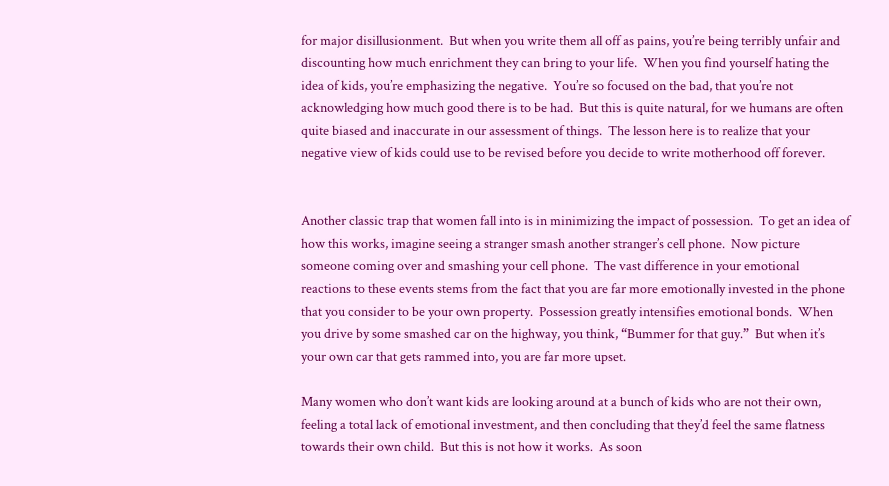for major disillusionment.  But when you write them all off as pains, you’re being terribly unfair and discounting how much enrichment they can bring to your life.  When you find yourself hating the idea of kids, you’re emphasizing the negative.  You’re so focused on the bad, that you’re not acknowledging how much good there is to be had.  But this is quite natural, for we humans are often quite biased and inaccurate in our assessment of things.  The lesson here is to realize that your negative view of kids could use to be revised before you decide to write motherhood off forever.


Another classic trap that women fall into is in minimizing the impact of possession.  To get an idea of how this works, imagine seeing a stranger smash another stranger’s cell phone.  Now picture someone coming over and smashing your cell phone.  The vast difference in your emotional reactions to these events stems from the fact that you are far more emotionally invested in the phone that you consider to be your own property.  Possession greatly intensifies emotional bonds.  When you drive by some smashed car on the highway, you think, “Bummer for that guy.”  But when it’s your own car that gets rammed into, you are far more upset.

Many women who don’t want kids are looking around at a bunch of kids who are not their own, feeling a total lack of emotional investment, and then concluding that they’d feel the same flatness towards their own child.  But this is not how it works.  As soon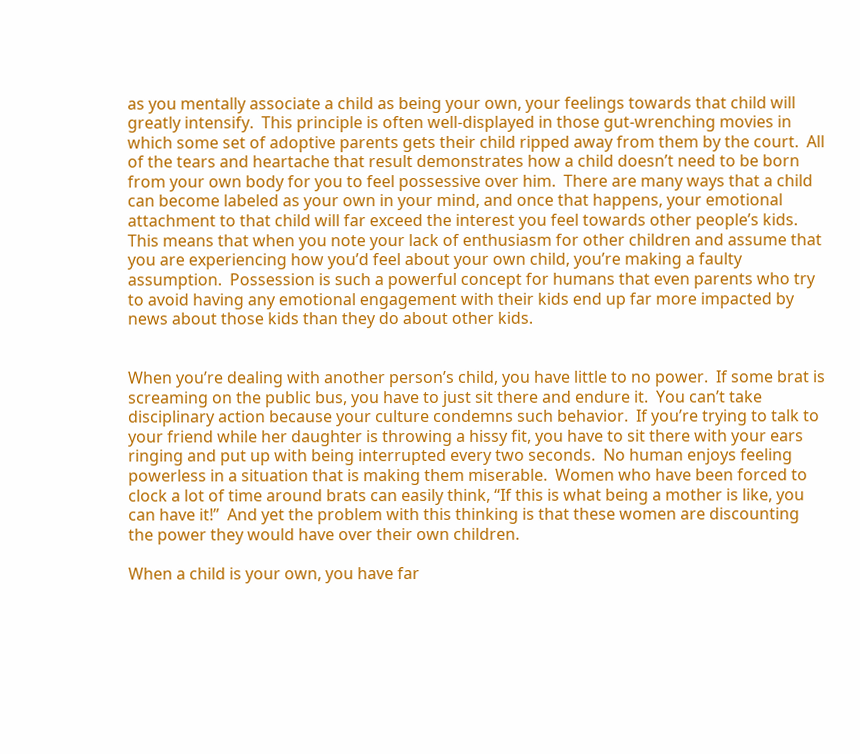as you mentally associate a child as being your own, your feelings towards that child will greatly intensify.  This principle is often well-displayed in those gut-wrenching movies in which some set of adoptive parents gets their child ripped away from them by the court.  All of the tears and heartache that result demonstrates how a child doesn’t need to be born from your own body for you to feel possessive over him.  There are many ways that a child can become labeled as your own in your mind, and once that happens, your emotional attachment to that child will far exceed the interest you feel towards other people’s kids.  This means that when you note your lack of enthusiasm for other children and assume that you are experiencing how you’d feel about your own child, you’re making a faulty assumption.  Possession is such a powerful concept for humans that even parents who try to avoid having any emotional engagement with their kids end up far more impacted by news about those kids than they do about other kids.


When you’re dealing with another person’s child, you have little to no power.  If some brat is screaming on the public bus, you have to just sit there and endure it.  You can’t take disciplinary action because your culture condemns such behavior.  If you’re trying to talk to your friend while her daughter is throwing a hissy fit, you have to sit there with your ears ringing and put up with being interrupted every two seconds.  No human enjoys feeling powerless in a situation that is making them miserable.  Women who have been forced to clock a lot of time around brats can easily think, “If this is what being a mother is like, you can have it!”  And yet the problem with this thinking is that these women are discounting the power they would have over their own children.

When a child is your own, you have far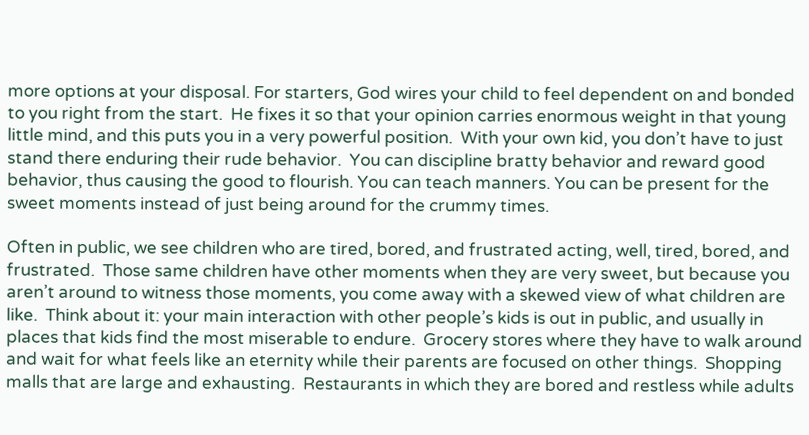more options at your disposal. For starters, God wires your child to feel dependent on and bonded to you right from the start.  He fixes it so that your opinion carries enormous weight in that young little mind, and this puts you in a very powerful position.  With your own kid, you don’t have to just stand there enduring their rude behavior.  You can discipline bratty behavior and reward good behavior, thus causing the good to flourish. You can teach manners. You can be present for the sweet moments instead of just being around for the crummy times.

Often in public, we see children who are tired, bored, and frustrated acting, well, tired, bored, and frustrated.  Those same children have other moments when they are very sweet, but because you aren’t around to witness those moments, you come away with a skewed view of what children are like.  Think about it: your main interaction with other people’s kids is out in public, and usually in places that kids find the most miserable to endure.  Grocery stores where they have to walk around and wait for what feels like an eternity while their parents are focused on other things.  Shopping malls that are large and exhausting.  Restaurants in which they are bored and restless while adults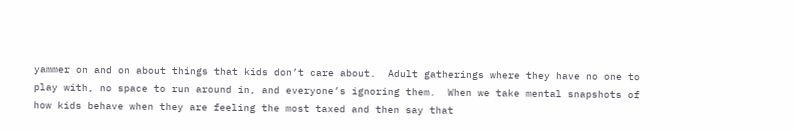yammer on and on about things that kids don’t care about.  Adult gatherings where they have no one to play with, no space to run around in, and everyone’s ignoring them.  When we take mental snapshots of how kids behave when they are feeling the most taxed and then say that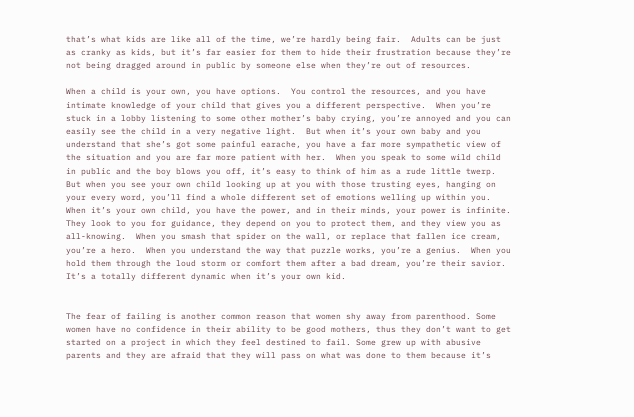that’s what kids are like all of the time, we’re hardly being fair.  Adults can be just as cranky as kids, but it’s far easier for them to hide their frustration because they’re not being dragged around in public by someone else when they’re out of resources.

When a child is your own, you have options.  You control the resources, and you have intimate knowledge of your child that gives you a different perspective.  When you’re stuck in a lobby listening to some other mother’s baby crying, you’re annoyed and you can easily see the child in a very negative light.  But when it’s your own baby and you understand that she’s got some painful earache, you have a far more sympathetic view of the situation and you are far more patient with her.  When you speak to some wild child in public and the boy blows you off, it’s easy to think of him as a rude little twerp.  But when you see your own child looking up at you with those trusting eyes, hanging on your every word, you’ll find a whole different set of emotions welling up within you.  When it’s your own child, you have the power, and in their minds, your power is infinite.  They look to you for guidance, they depend on you to protect them, and they view you as all-knowing.  When you smash that spider on the wall, or replace that fallen ice cream, you’re a hero.  When you understand the way that puzzle works, you’re a genius.  When you hold them through the loud storm or comfort them after a bad dream, you’re their savior.  It’s a totally different dynamic when it’s your own kid.


The fear of failing is another common reason that women shy away from parenthood. Some women have no confidence in their ability to be good mothers, thus they don’t want to get started on a project in which they feel destined to fail. Some grew up with abusive parents and they are afraid that they will pass on what was done to them because it’s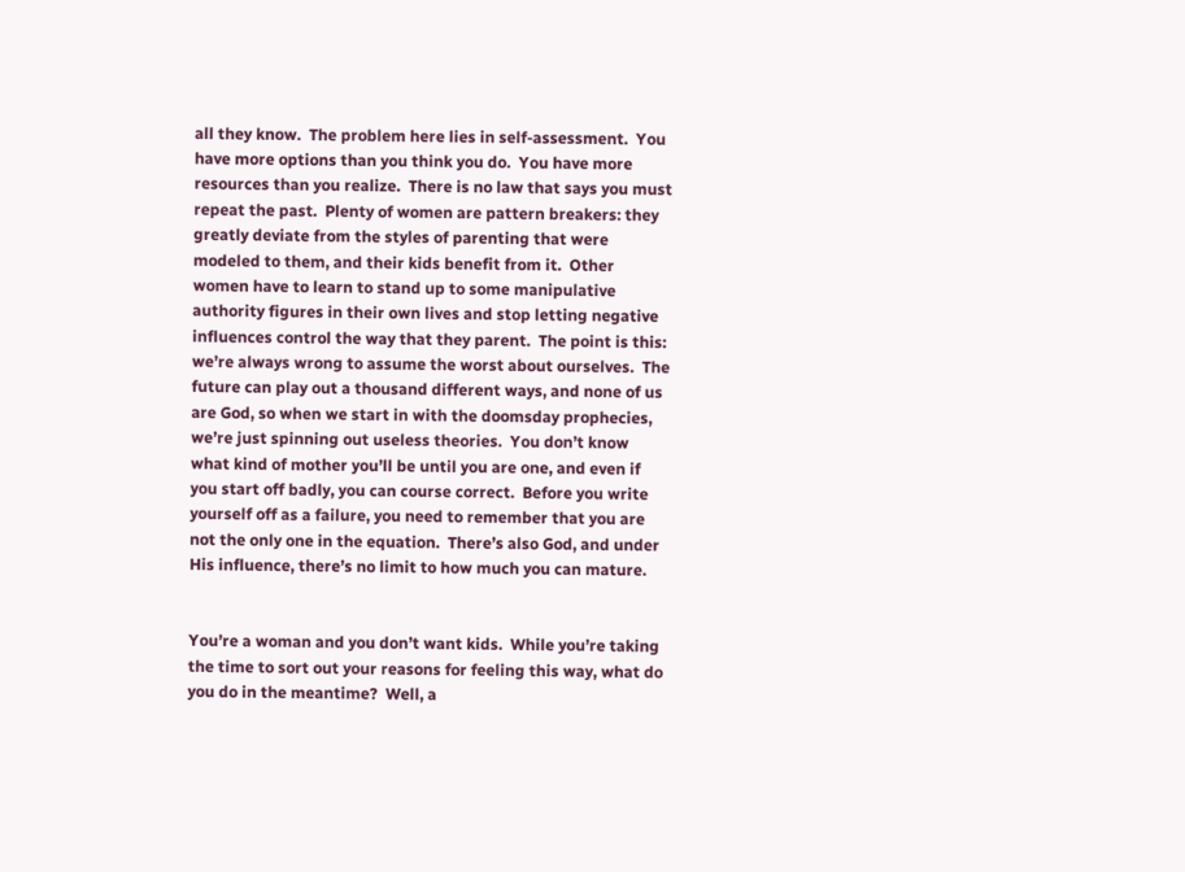all they know.  The problem here lies in self-assessment.  You have more options than you think you do.  You have more resources than you realize.  There is no law that says you must repeat the past.  Plenty of women are pattern breakers: they greatly deviate from the styles of parenting that were modeled to them, and their kids benefit from it.  Other women have to learn to stand up to some manipulative authority figures in their own lives and stop letting negative influences control the way that they parent.  The point is this: we’re always wrong to assume the worst about ourselves.  The future can play out a thousand different ways, and none of us are God, so when we start in with the doomsday prophecies, we’re just spinning out useless theories.  You don’t know what kind of mother you’ll be until you are one, and even if you start off badly, you can course correct.  Before you write yourself off as a failure, you need to remember that you are not the only one in the equation.  There’s also God, and under His influence, there’s no limit to how much you can mature.


You’re a woman and you don’t want kids.  While you’re taking the time to sort out your reasons for feeling this way, what do you do in the meantime?  Well, a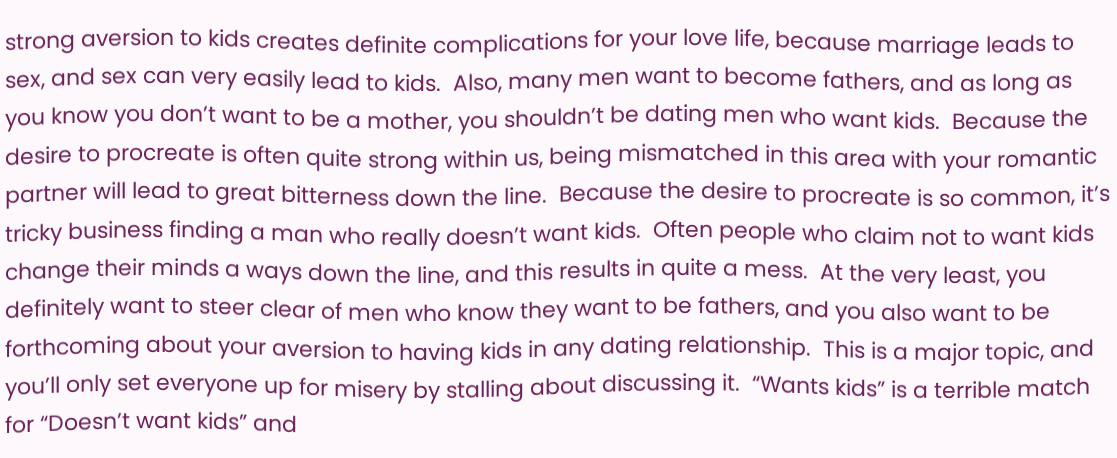strong aversion to kids creates definite complications for your love life, because marriage leads to sex, and sex can very easily lead to kids.  Also, many men want to become fathers, and as long as you know you don’t want to be a mother, you shouldn’t be dating men who want kids.  Because the desire to procreate is often quite strong within us, being mismatched in this area with your romantic partner will lead to great bitterness down the line.  Because the desire to procreate is so common, it’s tricky business finding a man who really doesn’t want kids.  Often people who claim not to want kids change their minds a ways down the line, and this results in quite a mess.  At the very least, you definitely want to steer clear of men who know they want to be fathers, and you also want to be forthcoming about your aversion to having kids in any dating relationship.  This is a major topic, and you’ll only set everyone up for misery by stalling about discussing it.  “Wants kids” is a terrible match for “Doesn’t want kids” and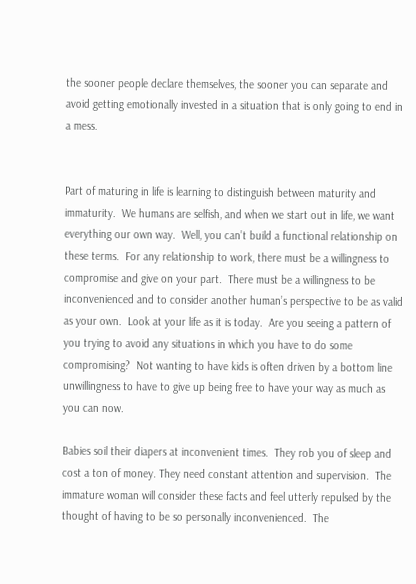the sooner people declare themselves, the sooner you can separate and avoid getting emotionally invested in a situation that is only going to end in a mess.


Part of maturing in life is learning to distinguish between maturity and immaturity.  We humans are selfish, and when we start out in life, we want everything our own way.  Well, you can’t build a functional relationship on these terms.  For any relationship to work, there must be a willingness to compromise and give on your part.  There must be a willingness to be inconvenienced and to consider another human’s perspective to be as valid as your own.  Look at your life as it is today.  Are you seeing a pattern of you trying to avoid any situations in which you have to do some compromising?  Not wanting to have kids is often driven by a bottom line unwillingness to have to give up being free to have your way as much as you can now.

Babies soil their diapers at inconvenient times.  They rob you of sleep and cost a ton of money. They need constant attention and supervision.  The immature woman will consider these facts and feel utterly repulsed by the thought of having to be so personally inconvenienced.  The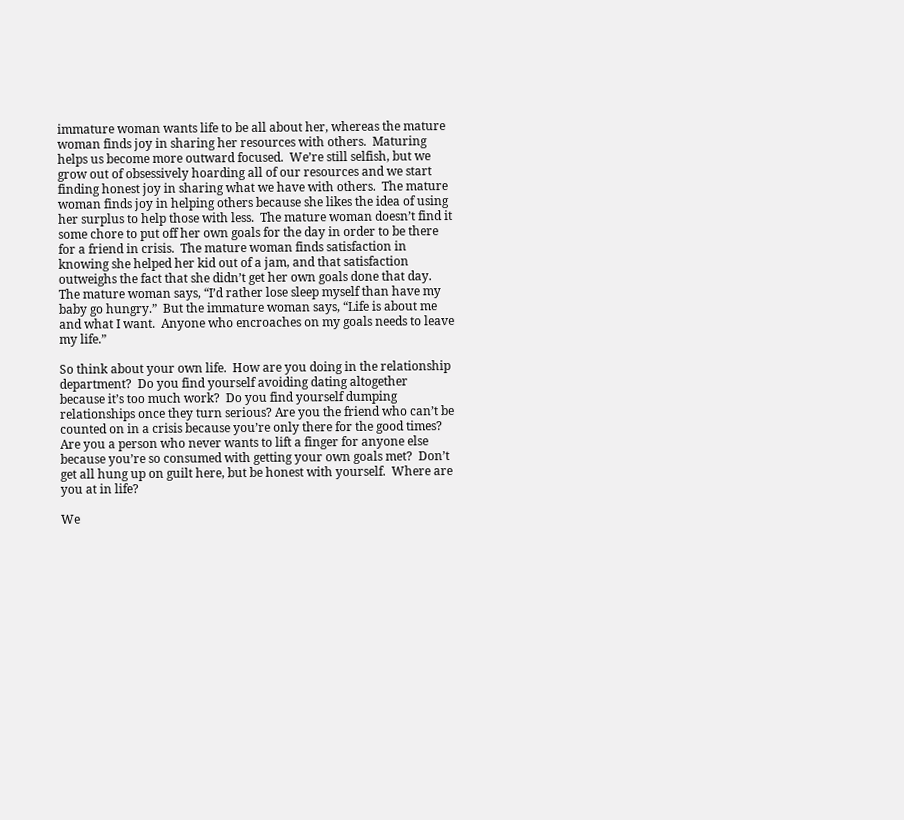immature woman wants life to be all about her, whereas the mature woman finds joy in sharing her resources with others.  Maturing helps us become more outward focused.  We’re still selfish, but we grow out of obsessively hoarding all of our resources and we start finding honest joy in sharing what we have with others.  The mature woman finds joy in helping others because she likes the idea of using her surplus to help those with less.  The mature woman doesn’t find it some chore to put off her own goals for the day in order to be there for a friend in crisis.  The mature woman finds satisfaction in knowing she helped her kid out of a jam, and that satisfaction outweighs the fact that she didn’t get her own goals done that day.  The mature woman says, “I’d rather lose sleep myself than have my baby go hungry.”  But the immature woman says, “Life is about me and what I want.  Anyone who encroaches on my goals needs to leave my life.”

So think about your own life.  How are you doing in the relationship department?  Do you find yourself avoiding dating altogether because it’s too much work?  Do you find yourself dumping relationships once they turn serious? Are you the friend who can’t be counted on in a crisis because you’re only there for the good times?  Are you a person who never wants to lift a finger for anyone else because you’re so consumed with getting your own goals met?  Don’t get all hung up on guilt here, but be honest with yourself.  Where are you at in life?

We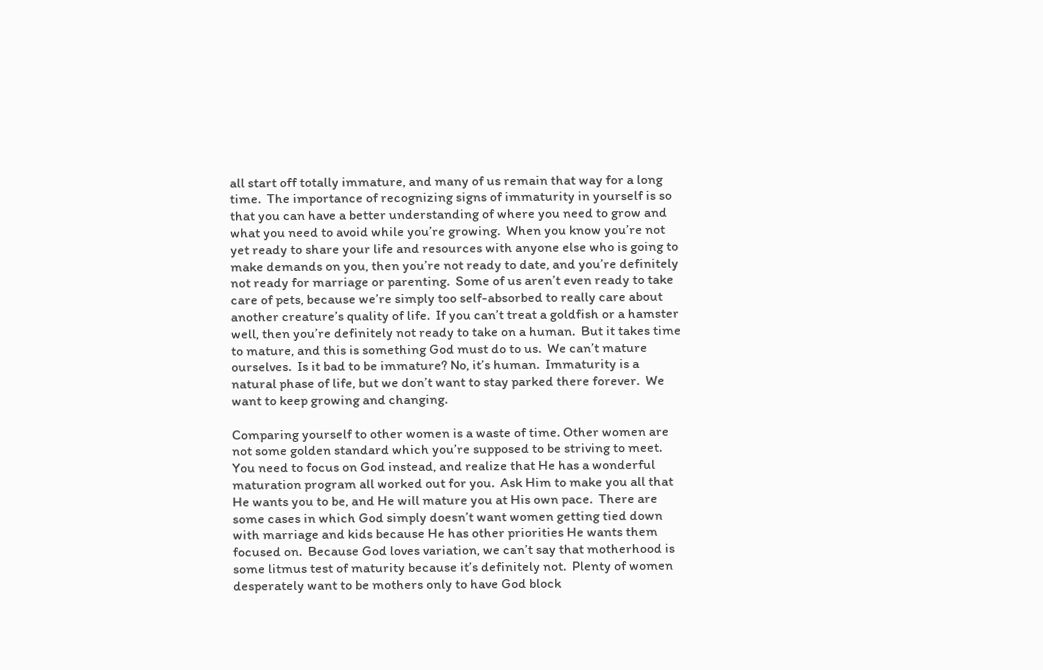all start off totally immature, and many of us remain that way for a long time.  The importance of recognizing signs of immaturity in yourself is so that you can have a better understanding of where you need to grow and what you need to avoid while you’re growing.  When you know you’re not yet ready to share your life and resources with anyone else who is going to make demands on you, then you’re not ready to date, and you’re definitely not ready for marriage or parenting.  Some of us aren’t even ready to take care of pets, because we’re simply too self-absorbed to really care about another creature’s quality of life.  If you can’t treat a goldfish or a hamster well, then you’re definitely not ready to take on a human.  But it takes time to mature, and this is something God must do to us.  We can’t mature ourselves.  Is it bad to be immature? No, it’s human.  Immaturity is a natural phase of life, but we don’t want to stay parked there forever.  We want to keep growing and changing.

Comparing yourself to other women is a waste of time. Other women are not some golden standard which you’re supposed to be striving to meet.  You need to focus on God instead, and realize that He has a wonderful maturation program all worked out for you.  Ask Him to make you all that He wants you to be, and He will mature you at His own pace.  There are some cases in which God simply doesn’t want women getting tied down with marriage and kids because He has other priorities He wants them focused on.  Because God loves variation, we can’t say that motherhood is some litmus test of maturity because it’s definitely not.  Plenty of women desperately want to be mothers only to have God block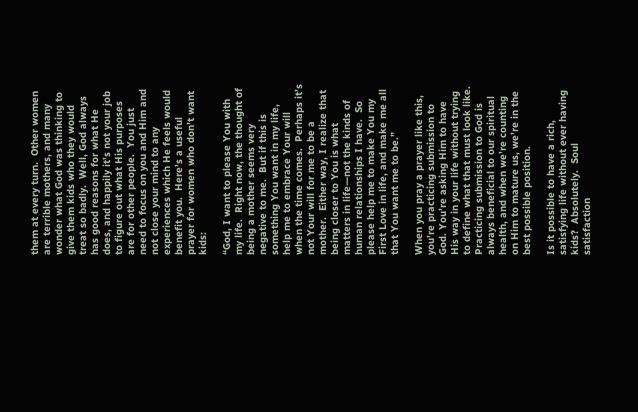them at every turn.  Other women are terrible mothers, and many wonder what God was thinking to give them kids who they would treat so badly.  Well, God always has good reasons for what He does, and happily it’s not your job to figure out what His purposes are for other people.  You just need to focus on you and Him and not close your mind to any experiences which He feels would benefit you.  Here’s a useful prayer for women who don’t want kids:

“God, I want to please You with my life.  Right now, the thought of being a mother seems very negative to me.  But if this is something You want in my life, help me to embrace Your will when the time comes.  Perhaps it’s not Your will for me to be a mother.  Either way, I realize that being closer to You is what matters in life—not the kinds of human relationships I have.  So please help me to make You my First Love in life, and make me all that You want me to be.”

When you pray a prayer like this, you’re practicing submission to God. You’re asking Him to have His way in your life without trying to define what that must look like.  Practicing submission to God is always beneficial to our spiritual health, and when we’re counting on Him to mature us, we’re in the best possible position.

Is it possible to have a rich, satisfying life without ever having kids?  Absolutely.  Soul satisfaction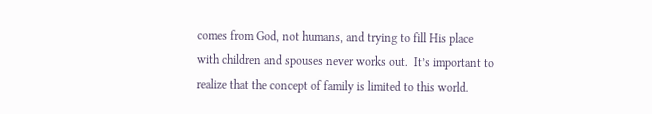comes from God, not humans, and trying to fill His place with children and spouses never works out.  It’s important to realize that the concept of family is limited to this world.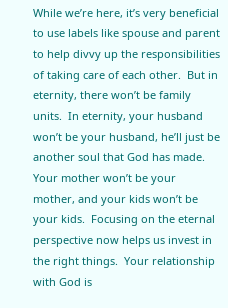While we’re here, it’s very beneficial to use labels like spouse and parent to help divvy up the responsibilities of taking care of each other.  But in eternity, there won’t be family units.  In eternity, your husband won’t be your husband, he’ll just be another soul that God has made.  Your mother won’t be your mother, and your kids won’t be your kids.  Focusing on the eternal perspective now helps us invest in the right things.  Your relationship with God is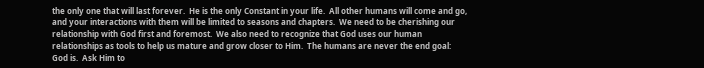the only one that will last forever.  He is the only Constant in your life.  All other humans will come and go, and your interactions with them will be limited to seasons and chapters.  We need to be cherishing our relationship with God first and foremost.  We also need to recognize that God uses our human relationships as tools to help us mature and grow closer to Him.  The humans are never the end goal: God is.  Ask Him to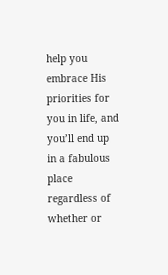help you embrace His priorities for you in life, and you’ll end up in a fabulous place regardless of whether or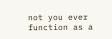not you ever function as a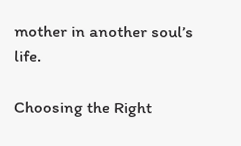mother in another soul’s life.

Choosing the Right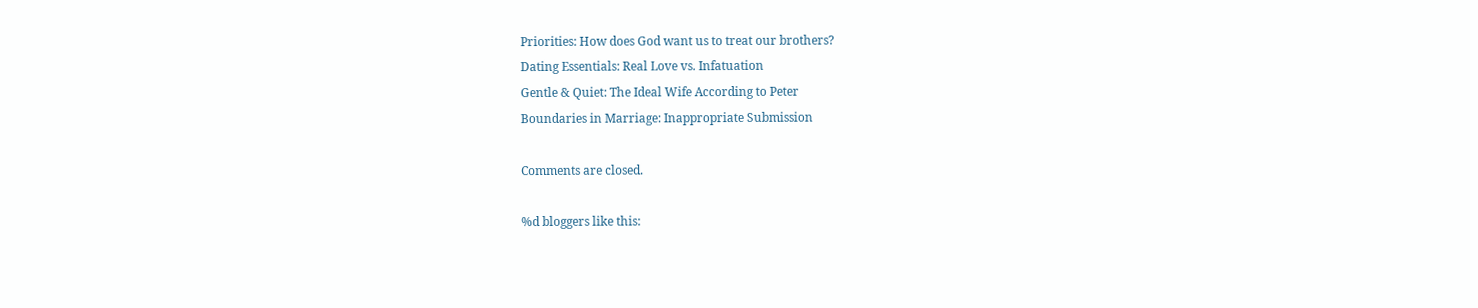Priorities: How does God want us to treat our brothers?
Dating Essentials: Real Love vs. Infatuation
Gentle & Quiet: The Ideal Wife According to Peter
Boundaries in Marriage: Inappropriate Submission

Comments are closed.

%d bloggers like this: